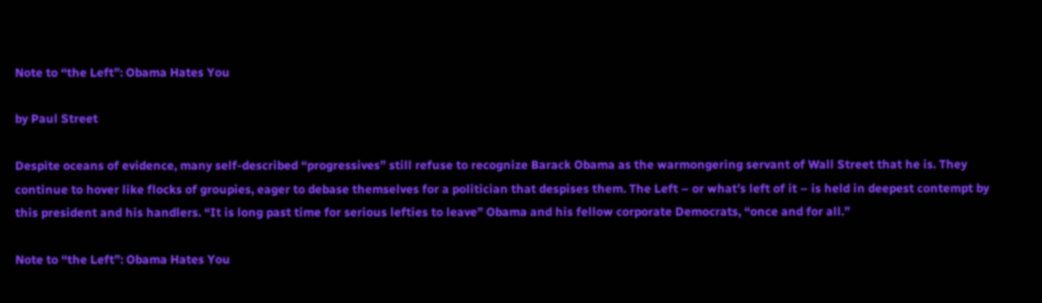Note to “the Left”: Obama Hates You

by Paul Street

Despite oceans of evidence, many self-described “progressives” still refuse to recognize Barack Obama as the warmongering servant of Wall Street that he is. They continue to hover like flocks of groupies, eager to debase themselves for a politician that despises them. The Left – or what’s left of it – is held in deepest contempt by this president and his handlers. “It is long past time for serious lefties to leave” Obama and his fellow corporate Democrats, “once and for all.”

Note to “the Left”: Obama Hates You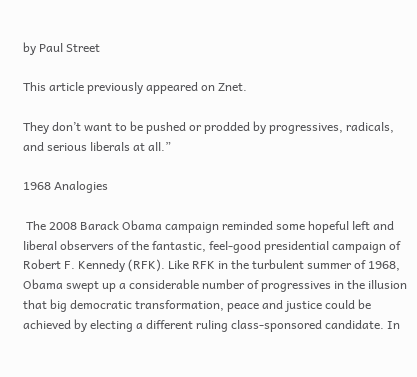by Paul Street

This article previously appeared on Znet.

They don’t want to be pushed or prodded by progressives, radicals, and serious liberals at all.”

1968 Analogies

 The 2008 Barack Obama campaign reminded some hopeful left and liberal observers of the fantastic, feel-good presidential campaign of Robert F. Kennedy (RFK). Like RFK in the turbulent summer of 1968, Obama swept up a considerable number of progressives in the illusion that big democratic transformation, peace and justice could be achieved by electing a different ruling class-sponsored candidate. In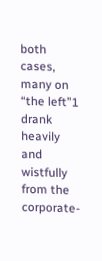both cases, many on “the left”1 drank heavily and wistfully from the corporate-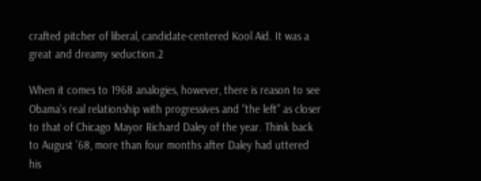crafted pitcher of liberal, candidate-centered Kool Aid. It was a great and dreamy seduction.2

When it comes to 1968 analogies, however, there is reason to see Obama’s real relationship with progressives and “the left” as closer to that of Chicago Mayor Richard Daley of the year. Think back to August ’68, more than four months after Daley had uttered his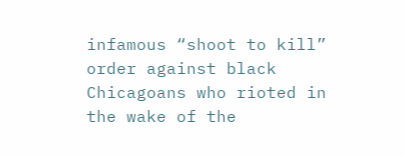infamous “shoot to kill” order against black Chicagoans who rioted in the wake of the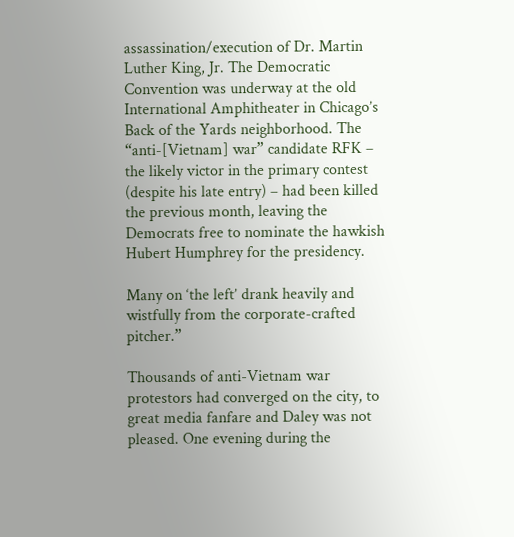assassination/execution of Dr. Martin Luther King, Jr. The Democratic Convention was underway at the old International Amphitheater in Chicago’s Back of the Yards neighborhood. The “anti-[Vietnam] war” candidate RFK – the likely victor in the primary contest (despite his late entry) – had been killed the previous month, leaving the Democrats free to nominate the hawkish Hubert Humphrey for the presidency.

Many on ‘the left’ drank heavily and wistfully from the corporate-crafted pitcher.”

Thousands of anti-Vietnam war protestors had converged on the city, to great media fanfare and Daley was not pleased. One evening during the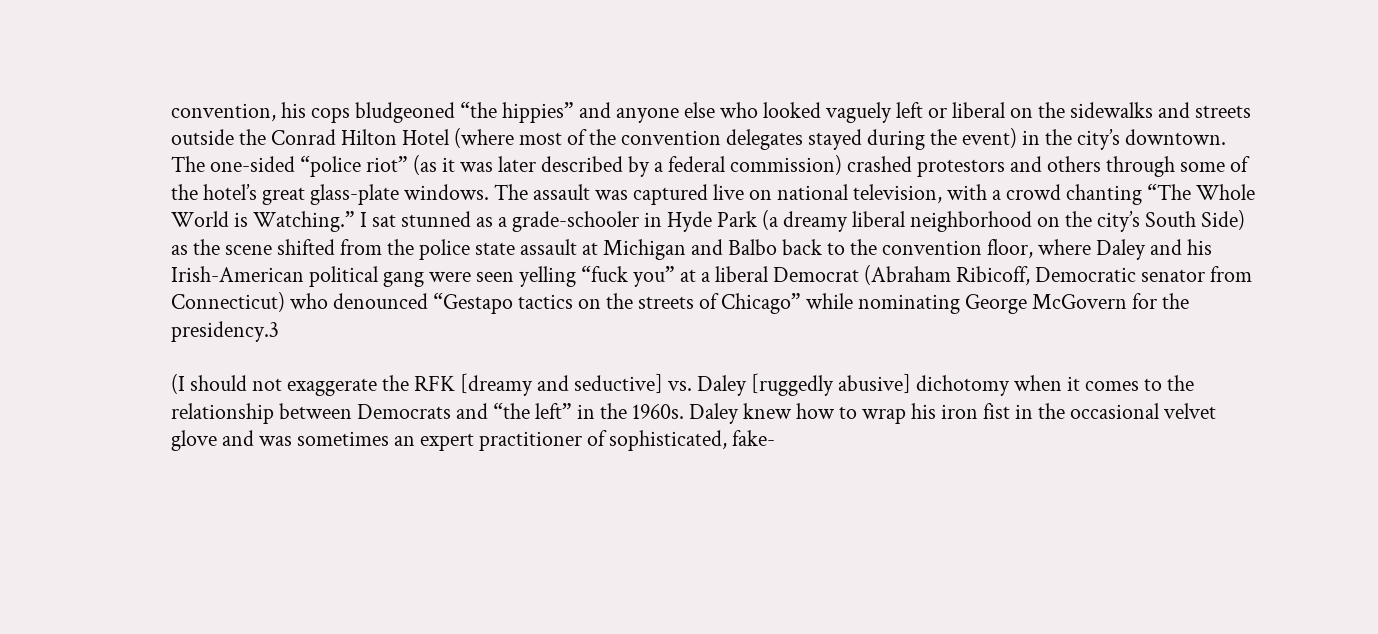convention, his cops bludgeoned “the hippies” and anyone else who looked vaguely left or liberal on the sidewalks and streets outside the Conrad Hilton Hotel (where most of the convention delegates stayed during the event) in the city’s downtown. The one-sided “police riot” (as it was later described by a federal commission) crashed protestors and others through some of the hotel’s great glass-plate windows. The assault was captured live on national television, with a crowd chanting “The Whole World is Watching.” I sat stunned as a grade-schooler in Hyde Park (a dreamy liberal neighborhood on the city’s South Side) as the scene shifted from the police state assault at Michigan and Balbo back to the convention floor, where Daley and his Irish-American political gang were seen yelling “fuck you” at a liberal Democrat (Abraham Ribicoff, Democratic senator from Connecticut) who denounced “Gestapo tactics on the streets of Chicago” while nominating George McGovern for the presidency.3

(I should not exaggerate the RFK [dreamy and seductive] vs. Daley [ruggedly abusive] dichotomy when it comes to the relationship between Democrats and “the left” in the 1960s. Daley knew how to wrap his iron fist in the occasional velvet glove and was sometimes an expert practitioner of sophisticated, fake-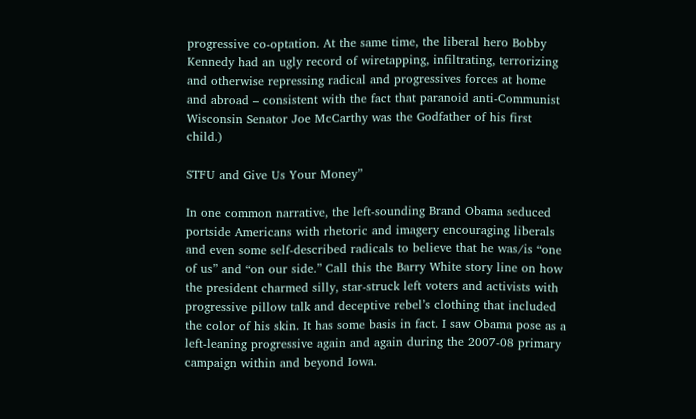progressive co-optation. At the same time, the liberal hero Bobby Kennedy had an ugly record of wiretapping, infiltrating, terrorizing and otherwise repressing radical and progressives forces at home and abroad – consistent with the fact that paranoid anti-Communist Wisconsin Senator Joe McCarthy was the Godfather of his first child.)

STFU and Give Us Your Money”

In one common narrative, the left-sounding Brand Obama seduced portside Americans with rhetoric and imagery encouraging liberals and even some self-described radicals to believe that he was/is “one of us” and “on our side.” Call this the Barry White story line on how the president charmed silly, star-struck left voters and activists with progressive pillow talk and deceptive rebel’s clothing that included the color of his skin. It has some basis in fact. I saw Obama pose as a left-leaning progressive again and again during the 2007-08 primary campaign within and beyond Iowa.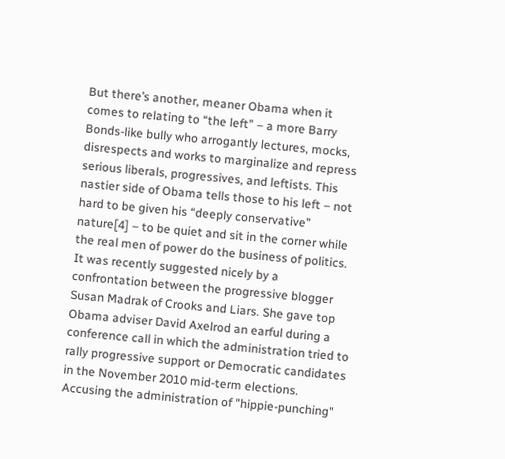But there’s another, meaner Obama when it comes to relating to “the left” – a more Barry Bonds-like bully who arrogantly lectures, mocks, disrespects and works to marginalize and repress serious liberals, progressives, and leftists. This nastier side of Obama tells those to his left – not hard to be given his “deeply conservative” nature[4] – to be quiet and sit in the corner while the real men of power do the business of politics. It was recently suggested nicely by a confrontation between the progressive blogger Susan Madrak of Crooks and Liars. She gave top Obama adviser David Axelrod an earful during a conference call in which the administration tried to rally progressive support or Democratic candidates in the November 2010 mid-term elections. Accusing the administration of "hippie-punching"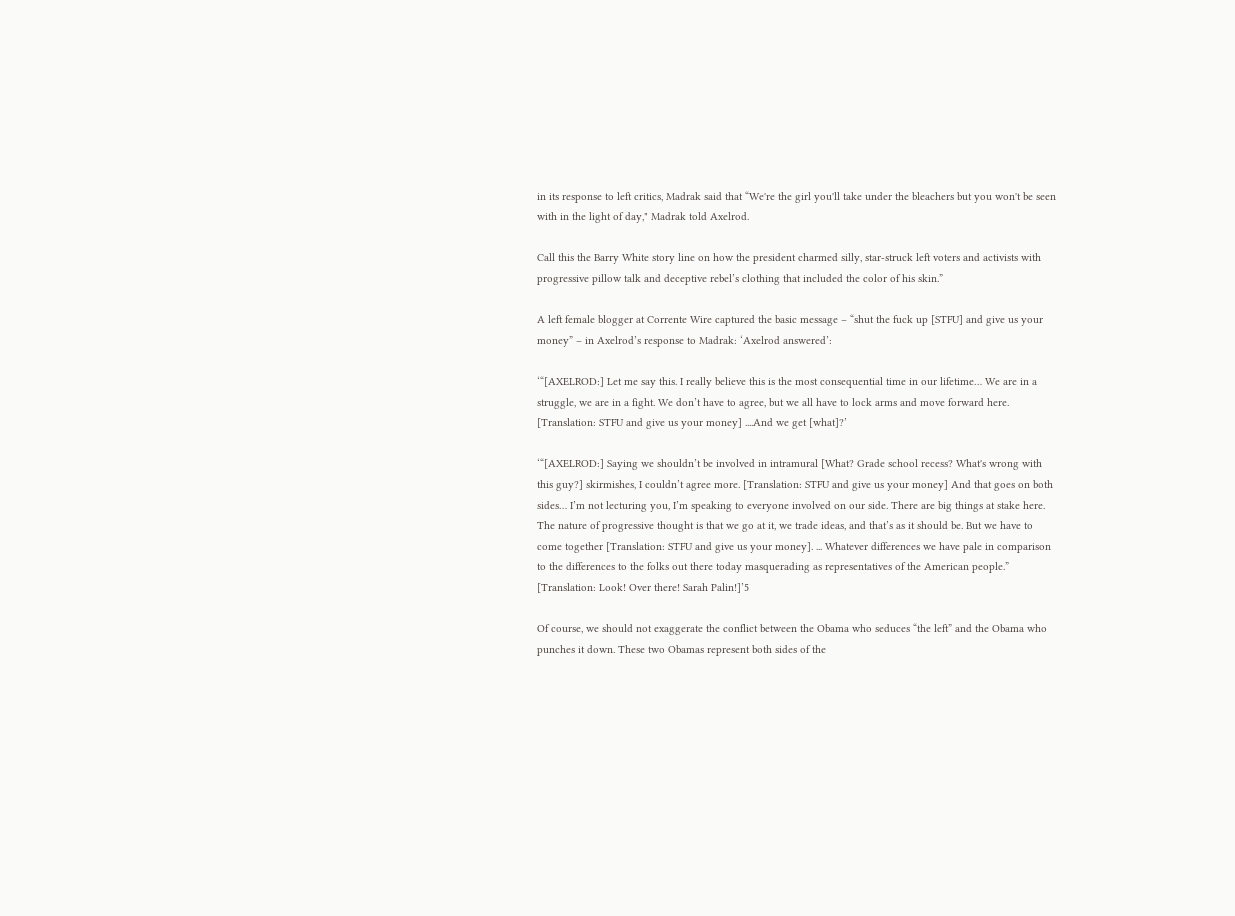in its response to left critics, Madrak said that “We're the girl you'll take under the bleachers but you won't be seen with in the light of day," Madrak told Axelrod.

Call this the Barry White story line on how the president charmed silly, star-struck left voters and activists with progressive pillow talk and deceptive rebel’s clothing that included the color of his skin.”

A left female blogger at Corrente Wire captured the basic message – “shut the fuck up [STFU] and give us your money” – in Axelrod’s response to Madrak: ‘Axelrod answered’:

‘“[AXELROD:] Let me say this. I really believe this is the most consequential time in our lifetime… We are in a struggle, we are in a fight. We don’t have to agree, but we all have to lock arms and move forward here. [Translation: STFU and give us your money] ....And we get [what]?’

‘“[AXELROD:] Saying we shouldn’t be involved in intramural [What? Grade school recess? What's wrong with this guy?] skirmishes, I couldn’t agree more. [Translation: STFU and give us your money] And that goes on both sides… I’m not lecturing you, I’m speaking to everyone involved on our side. There are big things at stake here. The nature of progressive thought is that we go at it, we trade ideas, and that’s as it should be. But we have to come together [Translation: STFU and give us your money]. ... Whatever differences we have pale in comparison to the differences to the folks out there today masquerading as representatives of the American people.” [Translation: Look! Over there! Sarah Palin!]’5

Of course, we should not exaggerate the conflict between the Obama who seduces “the left” and the Obama who punches it down. These two Obamas represent both sides of the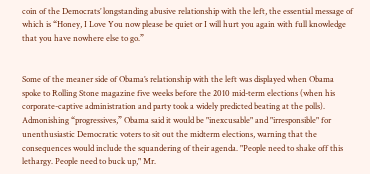coin of the Democrats’ longstanding abusive relationship with the left, the essential message of which is “Honey, I Love You now please be quiet or I will hurt you again with full knowledge that you have nowhere else to go.”


Some of the meaner side of Obama’s relationship with the left was displayed when Obama spoke to Rolling Stone magazine five weeks before the 2010 mid-term elections (when his corporate-captive administration and party took a widely predicted beating at the polls). Admonishing “progressives,” Obama said it would be "inexcusable" and "irresponsible" for unenthusiastic Democratic voters to sit out the midterm elections, warning that the consequences would include the squandering of their agenda. "People need to shake off this lethargy. People need to buck up," Mr.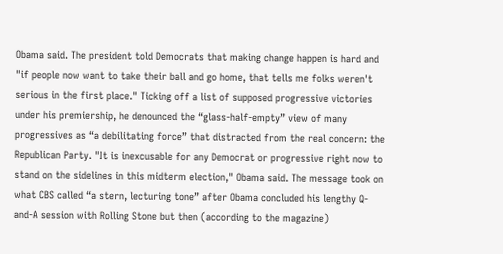Obama said. The president told Democrats that making change happen is hard and "if people now want to take their ball and go home, that tells me folks weren't serious in the first place." Ticking off a list of supposed progressive victories under his premiership, he denounced the “glass-half-empty” view of many progressives as “a debilitating force” that distracted from the real concern: the Republican Party. "It is inexcusable for any Democrat or progressive right now to stand on the sidelines in this midterm election," Obama said. The message took on what CBS called “a stern, lecturing tone” after Obama concluded his lengthy Q-and-A session with Rolling Stone but then (according to the magazine)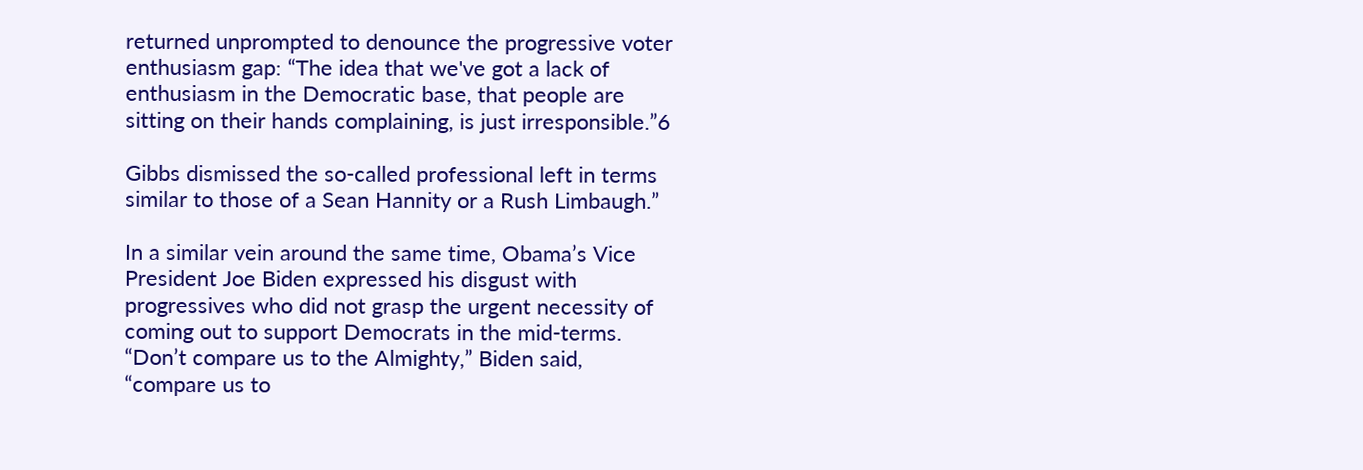returned unprompted to denounce the progressive voter enthusiasm gap: “The idea that we've got a lack of enthusiasm in the Democratic base, that people are sitting on their hands complaining, is just irresponsible.”6

Gibbs dismissed the so-called professional left in terms similar to those of a Sean Hannity or a Rush Limbaugh.”

In a similar vein around the same time, Obama’s Vice President Joe Biden expressed his disgust with progressives who did not grasp the urgent necessity of coming out to support Democrats in the mid-terms. “Don’t compare us to the Almighty,” Biden said, “compare us to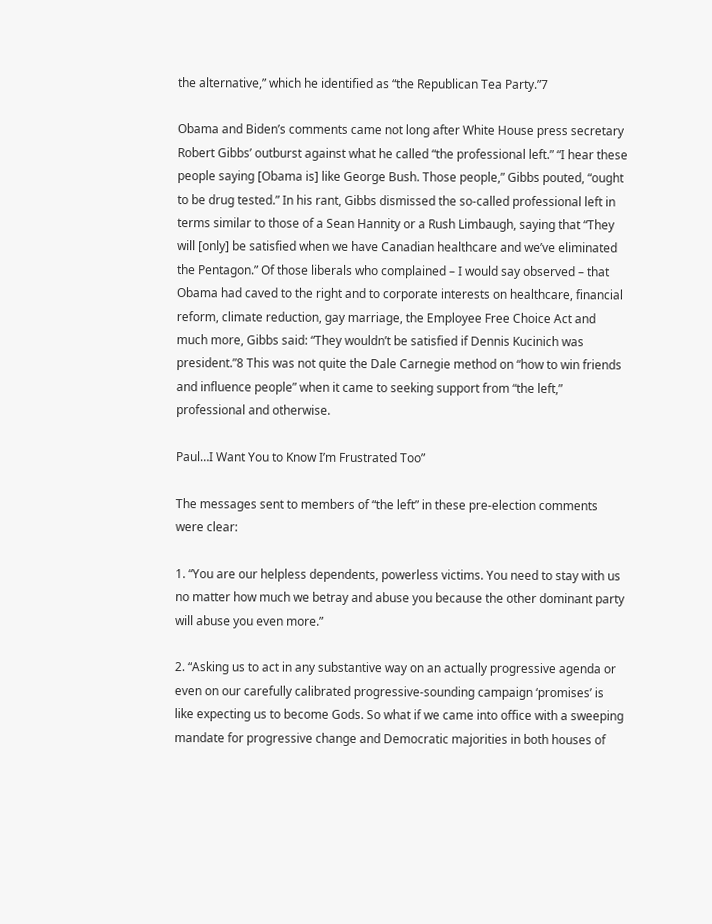the alternative,” which he identified as “the Republican Tea Party.”7

Obama and Biden’s comments came not long after White House press secretary Robert Gibbs’ outburst against what he called “the professional left.” “I hear these people saying [Obama is] like George Bush. Those people,” Gibbs pouted, “ought to be drug tested.” In his rant, Gibbs dismissed the so-called professional left in terms similar to those of a Sean Hannity or a Rush Limbaugh, saying that “They will [only] be satisfied when we have Canadian healthcare and we’ve eliminated the Pentagon.” Of those liberals who complained – I would say observed – that Obama had caved to the right and to corporate interests on healthcare, financial reform, climate reduction, gay marriage, the Employee Free Choice Act and much more, Gibbs said: “They wouldn’t be satisfied if Dennis Kucinich was president.”8 This was not quite the Dale Carnegie method on “how to win friends and influence people” when it came to seeking support from “the left,” professional and otherwise.

Paul…I Want You to Know I’m Frustrated Too”

The messages sent to members of “the left” in these pre-election comments were clear:

1. “You are our helpless dependents, powerless victims. You need to stay with us no matter how much we betray and abuse you because the other dominant party will abuse you even more.”

2. “Asking us to act in any substantive way on an actually progressive agenda or even on our carefully calibrated progressive-sounding campaign ‘promises’ is like expecting us to become Gods. So what if we came into office with a sweeping mandate for progressive change and Democratic majorities in both houses of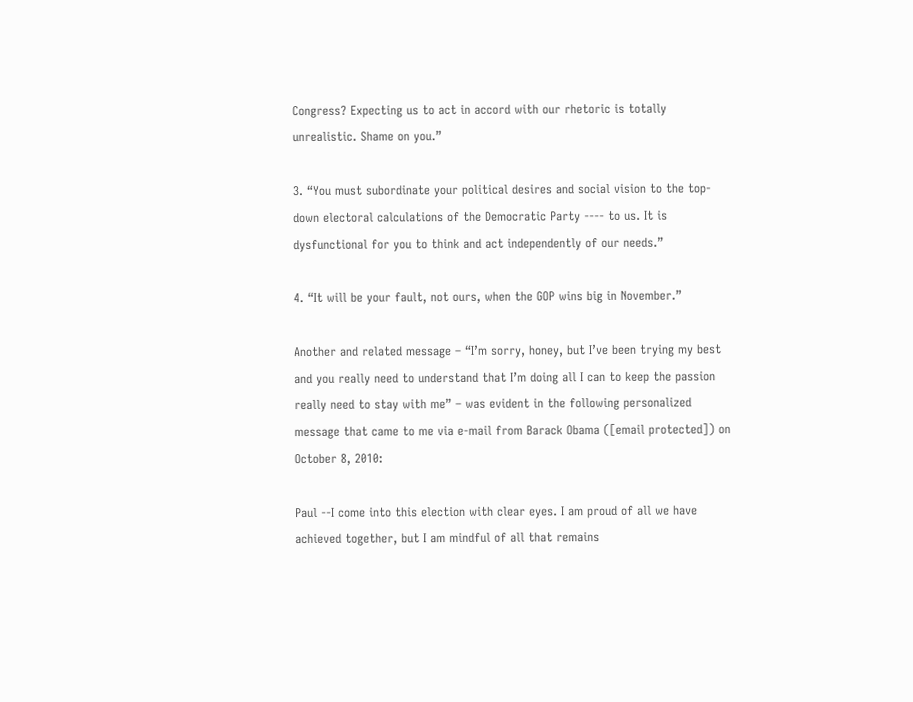Congress? Expecting us to act in accord with our rhetoric is totally unrealistic. Shame on you.”

3. “You must subordinate your political desires and social vision to the top-down electoral calculations of the Democratic Party ---- to us. It is dysfunctional for you to think and act independently of our needs.”

4. “It will be your fault, not ours, when the GOP wins big in November.”

Another and related message – “I’m sorry, honey, but I’ve been trying my best and you really need to understand that I’m doing all I can to keep the passion really need to stay with me” – was evident in the following personalized message that came to me via e-mail from Barack Obama ([email protected]) on October 8, 2010:

Paul --I come into this election with clear eyes. I am proud of all we have achieved together, but I am mindful of all that remains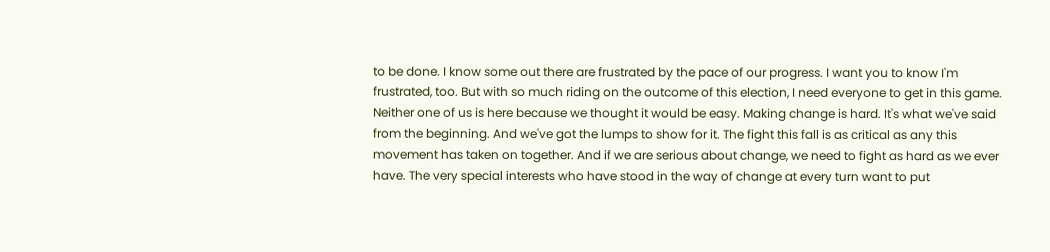to be done. I know some out there are frustrated by the pace of our progress. I want you to know I'm frustrated, too. But with so much riding on the outcome of this election, I need everyone to get in this game. Neither one of us is here because we thought it would be easy. Making change is hard. It's what we've said from the beginning. And we've got the lumps to show for it. The fight this fall is as critical as any this movement has taken on together. And if we are serious about change, we need to fight as hard as we ever have. The very special interests who have stood in the way of change at every turn want to put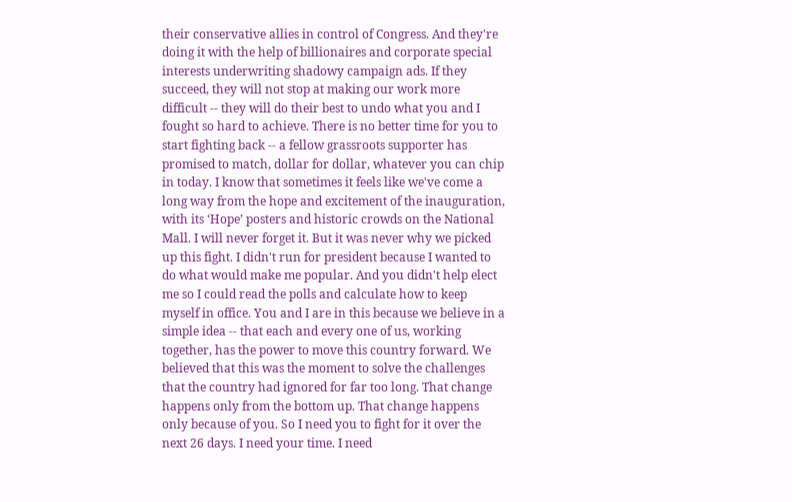their conservative allies in control of Congress. And they're doing it with the help of billionaires and corporate special interests underwriting shadowy campaign ads. If they succeed, they will not stop at making our work more difficult -- they will do their best to undo what you and I fought so hard to achieve. There is no better time for you to start fighting back -- a fellow grassroots supporter has promised to match, dollar for dollar, whatever you can chip in today. I know that sometimes it feels like we've come a long way from the hope and excitement of the inauguration, with its ‘Hope’ posters and historic crowds on the National Mall. I will never forget it. But it was never why we picked up this fight. I didn't run for president because I wanted to do what would make me popular. And you didn't help elect me so I could read the polls and calculate how to keep myself in office. You and I are in this because we believe in a simple idea -- that each and every one of us, working together, has the power to move this country forward. We believed that this was the moment to solve the challenges that the country had ignored for far too long. That change happens only from the bottom up. That change happens only because of you. So I need you to fight for it over the next 26 days. I need your time. I need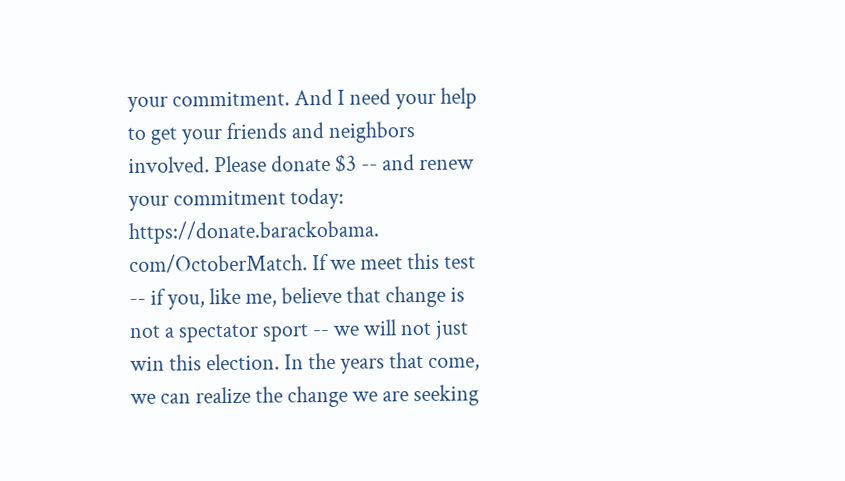your commitment. And I need your help to get your friends and neighbors involved. Please donate $3 -- and renew your commitment today: https://donate.barackobama. com/OctoberMatch. If we meet this test -- if you, like me, believe that change is not a spectator sport -- we will not just win this election. In the years that come, we can realize the change we are seeking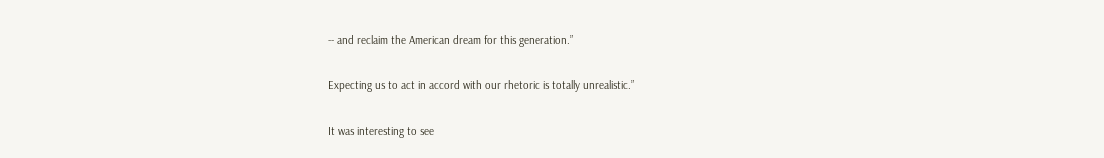-- and reclaim the American dream for this generation.”

Expecting us to act in accord with our rhetoric is totally unrealistic.”

It was interesting to see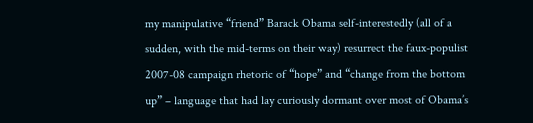my manipulative “friend” Barack Obama self-interestedly (all of a sudden, with the mid-terms on their way) resurrect the faux-populist 2007-08 campaign rhetoric of “hope” and “change from the bottom up” – language that had lay curiously dormant over most of Obama’s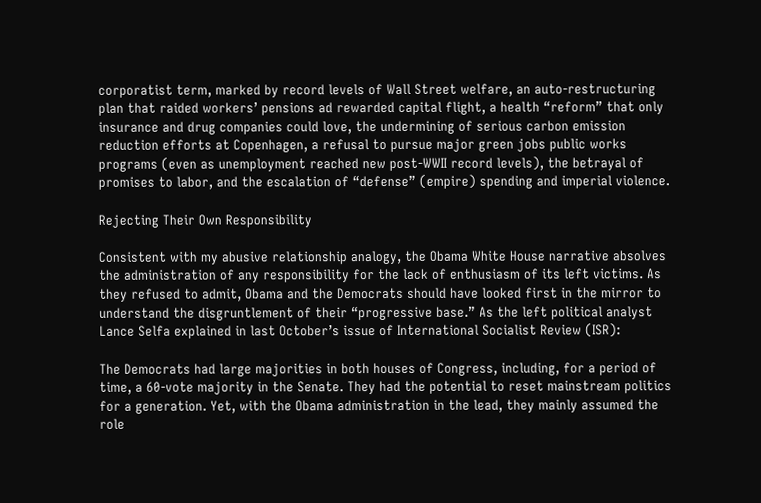corporatist term, marked by record levels of Wall Street welfare, an auto-restructuring plan that raided workers’ pensions ad rewarded capital flight, a health “reform” that only insurance and drug companies could love, the undermining of serious carbon emission reduction efforts at Copenhagen, a refusal to pursue major green jobs public works programs (even as unemployment reached new post-WWII record levels), the betrayal of promises to labor, and the escalation of “defense” (empire) spending and imperial violence.

Rejecting Their Own Responsibility

Consistent with my abusive relationship analogy, the Obama White House narrative absolves the administration of any responsibility for the lack of enthusiasm of its left victims. As they refused to admit, Obama and the Democrats should have looked first in the mirror to understand the disgruntlement of their “progressive base.” As the left political analyst Lance Selfa explained in last October’s issue of International Socialist Review (ISR):

The Democrats had large majorities in both houses of Congress, including, for a period of time, a 60-vote majority in the Senate. They had the potential to reset mainstream politics for a generation. Yet, with the Obama administration in the lead, they mainly assumed the role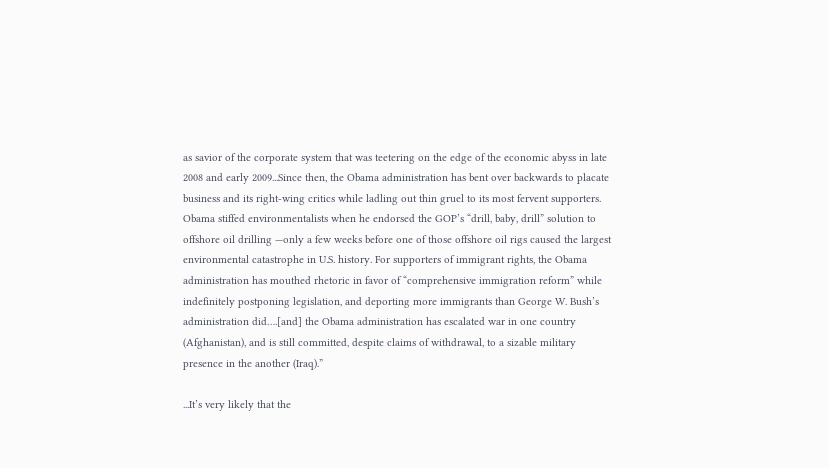as savior of the corporate system that was teetering on the edge of the economic abyss in late 2008 and early 2009...Since then, the Obama administration has bent over backwards to placate business and its right-wing critics while ladling out thin gruel to its most fervent supporters. Obama stiffed environmentalists when he endorsed the GOP’s “drill, baby, drill” solution to offshore oil drilling —only a few weeks before one of those offshore oil rigs caused the largest environmental catastrophe in U.S. history. For supporters of immigrant rights, the Obama administration has mouthed rhetoric in favor of “comprehensive immigration reform” while indefinitely postponing legislation, and deporting more immigrants than George W. Bush’s administration did….[and] the Obama administration has escalated war in one country (Afghanistan), and is still committed, despite claims of withdrawal, to a sizable military presence in the another (Iraq).”

...It’s very likely that the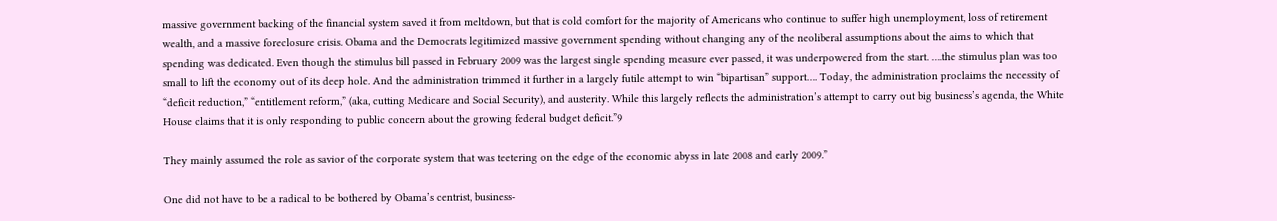massive government backing of the financial system saved it from meltdown, but that is cold comfort for the majority of Americans who continue to suffer high unemployment, loss of retirement wealth, and a massive foreclosure crisis. Obama and the Democrats legitimized massive government spending without changing any of the neoliberal assumptions about the aims to which that spending was dedicated. Even though the stimulus bill passed in February 2009 was the largest single spending measure ever passed, it was underpowered from the start. ….the stimulus plan was too small to lift the economy out of its deep hole. And the administration trimmed it further in a largely futile attempt to win “bipartisan” support…. Today, the administration proclaims the necessity of “deficit reduction,” “entitlement reform,” (aka, cutting Medicare and Social Security), and austerity. While this largely reflects the administration’s attempt to carry out big business’s agenda, the White House claims that it is only responding to public concern about the growing federal budget deficit.”9

They mainly assumed the role as savior of the corporate system that was teetering on the edge of the economic abyss in late 2008 and early 2009.”

One did not have to be a radical to be bothered by Obama’s centrist, business-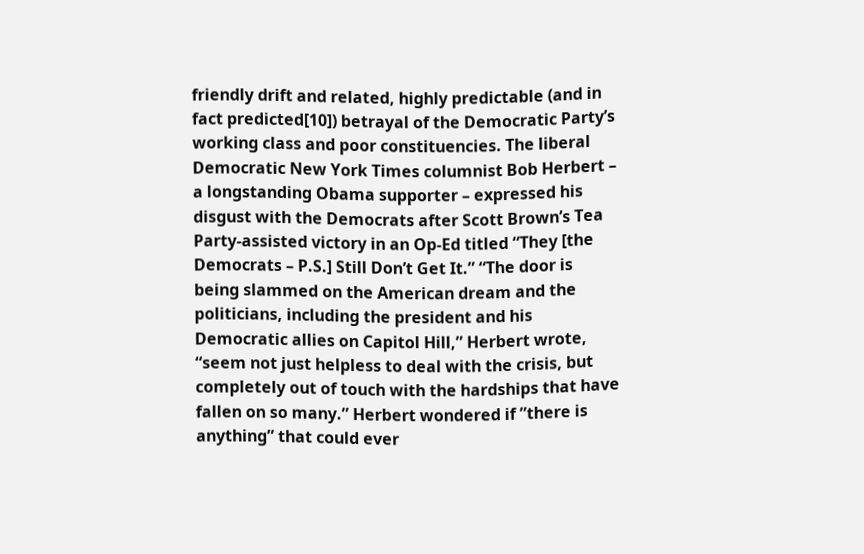friendly drift and related, highly predictable (and in fact predicted[10]) betrayal of the Democratic Party’s working class and poor constituencies. The liberal Democratic New York Times columnist Bob Herbert – a longstanding Obama supporter – expressed his disgust with the Democrats after Scott Brown’s Tea Party-assisted victory in an Op-Ed titled “They [the Democrats – P.S.] Still Don’t Get It.” “The door is being slammed on the American dream and the politicians, including the president and his Democratic allies on Capitol Hill,” Herbert wrote, “seem not just helpless to deal with the crisis, but completely out of touch with the hardships that have fallen on so many.” Herbert wondered if ”there is anything” that could ever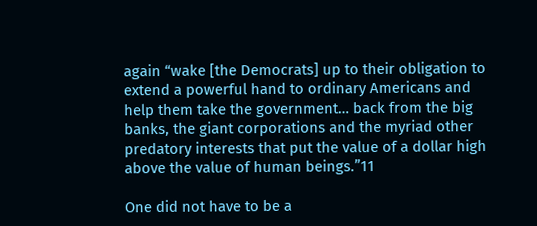again “wake [the Democrats] up to their obligation to extend a powerful hand to ordinary Americans and help them take the government… back from the big banks, the giant corporations and the myriad other predatory interests that put the value of a dollar high above the value of human beings.”11

One did not have to be a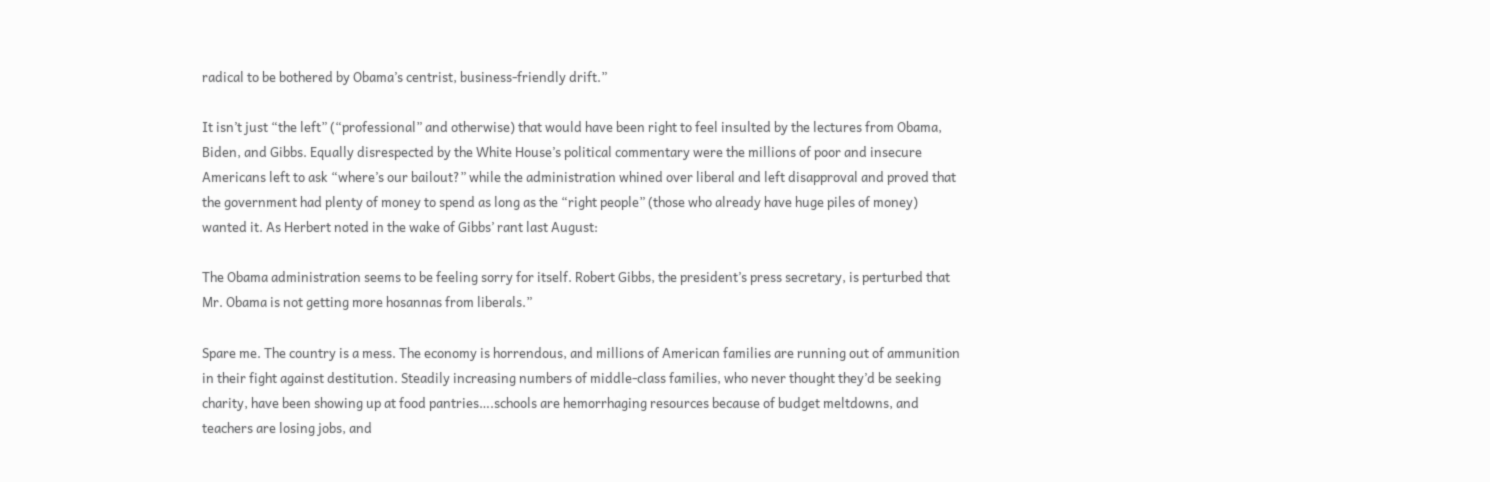radical to be bothered by Obama’s centrist, business-friendly drift.”

It isn’t just “the left” (“professional” and otherwise) that would have been right to feel insulted by the lectures from Obama, Biden, and Gibbs. Equally disrespected by the White House’s political commentary were the millions of poor and insecure Americans left to ask “where’s our bailout?” while the administration whined over liberal and left disapproval and proved that the government had plenty of money to spend as long as the “right people” (those who already have huge piles of money) wanted it. As Herbert noted in the wake of Gibbs’ rant last August:

The Obama administration seems to be feeling sorry for itself. Robert Gibbs, the president’s press secretary, is perturbed that Mr. Obama is not getting more hosannas from liberals.”

Spare me. The country is a mess. The economy is horrendous, and millions of American families are running out of ammunition in their fight against destitution. Steadily increasing numbers of middle-class families, who never thought they’d be seeking charity, have been showing up at food pantries….schools are hemorrhaging resources because of budget meltdowns, and teachers are losing jobs, and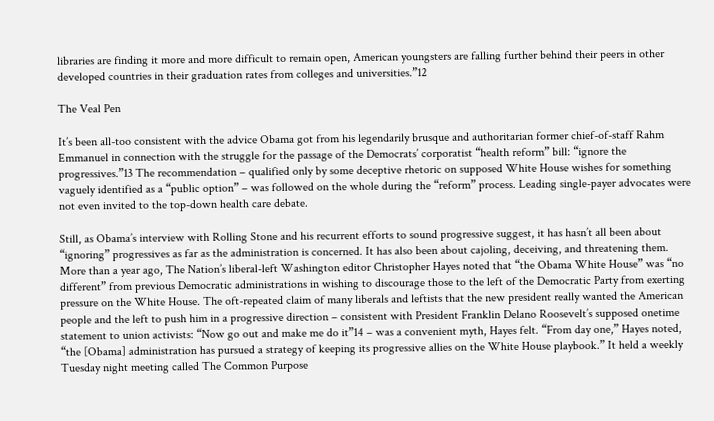libraries are finding it more and more difficult to remain open, American youngsters are falling further behind their peers in other developed countries in their graduation rates from colleges and universities.”12

The Veal Pen

It’s been all-too consistent with the advice Obama got from his legendarily brusque and authoritarian former chief-of-staff Rahm Emmanuel in connection with the struggle for the passage of the Democrats’ corporatist “health reform” bill: “ignore the progressives.”13 The recommendation – qualified only by some deceptive rhetoric on supposed White House wishes for something vaguely identified as a “public option” – was followed on the whole during the “reform” process. Leading single-payer advocates were not even invited to the top-down health care debate.

Still, as Obama’s interview with Rolling Stone and his recurrent efforts to sound progressive suggest, it has hasn’t all been about “ignoring” progressives as far as the administration is concerned. It has also been about cajoling, deceiving, and threatening them. More than a year ago, The Nation’s liberal-left Washington editor Christopher Hayes noted that “the Obama White House” was “no different” from previous Democratic administrations in wishing to discourage those to the left of the Democratic Party from exerting pressure on the White House. The oft-repeated claim of many liberals and leftists that the new president really wanted the American people and the left to push him in a progressive direction – consistent with President Franklin Delano Roosevelt’s supposed onetime statement to union activists: “Now go out and make me do it”14 – was a convenient myth, Hayes felt. “From day one,” Hayes noted, “the [Obama] administration has pursued a strategy of keeping its progressive allies on the White House playbook.” It held a weekly Tuesday night meeting called The Common Purpose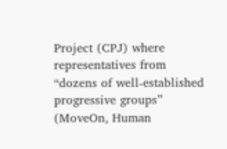Project (CPJ) where representatives from “dozens of well-established progressive groups” (MoveOn, Human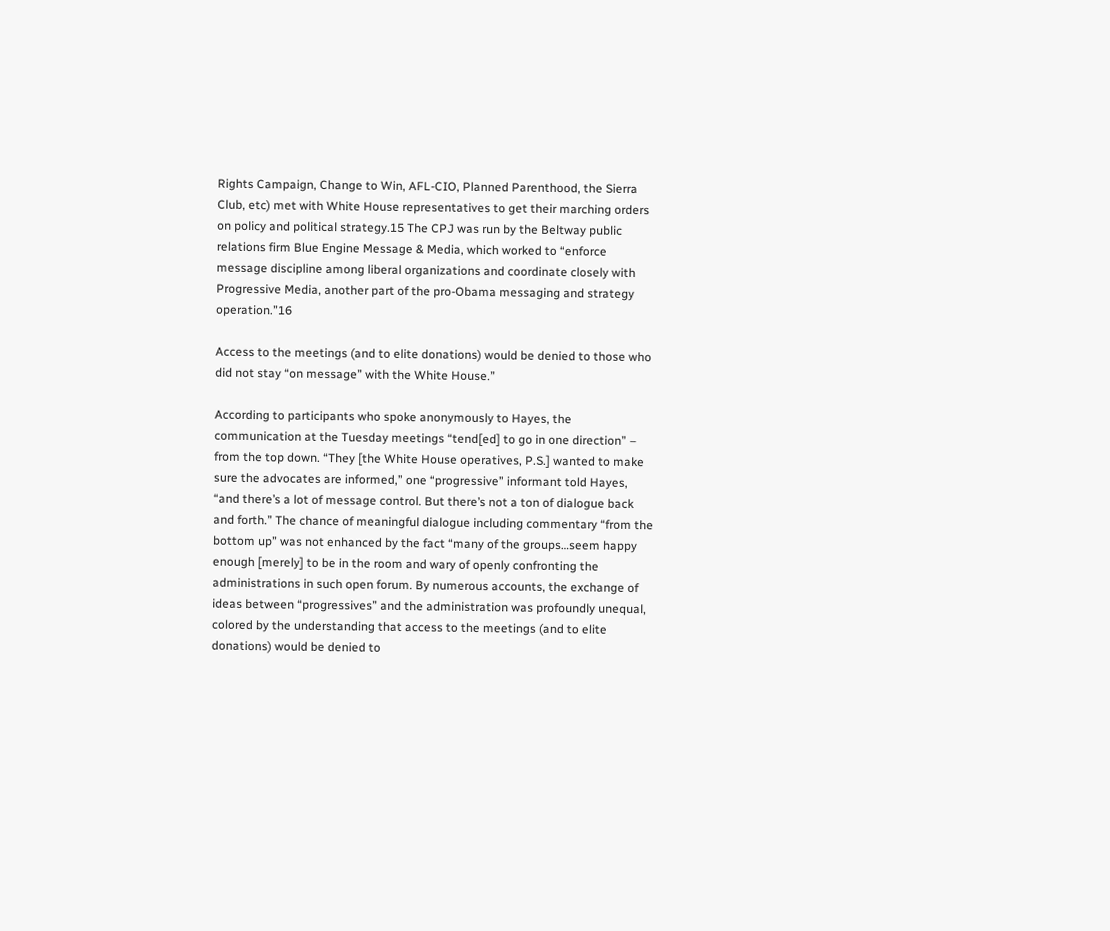Rights Campaign, Change to Win, AFL-CIO, Planned Parenthood, the Sierra Club, etc) met with White House representatives to get their marching orders on policy and political strategy.15 The CPJ was run by the Beltway public relations firm Blue Engine Message & Media, which worked to “enforce message discipline among liberal organizations and coordinate closely with Progressive Media, another part of the pro-Obama messaging and strategy operation.”16

Access to the meetings (and to elite donations) would be denied to those who did not stay “on message” with the White House.”

According to participants who spoke anonymously to Hayes, the communication at the Tuesday meetings “tend[ed] to go in one direction” – from the top down. “They [the White House operatives, P.S.] wanted to make sure the advocates are informed,” one “progressive” informant told Hayes, “and there’s a lot of message control. But there’s not a ton of dialogue back and forth.” The chance of meaningful dialogue including commentary “from the bottom up” was not enhanced by the fact “many of the groups…seem happy enough [merely] to be in the room and wary of openly confronting the administrations in such open forum. By numerous accounts, the exchange of ideas between “progressives” and the administration was profoundly unequal, colored by the understanding that access to the meetings (and to elite donations) would be denied to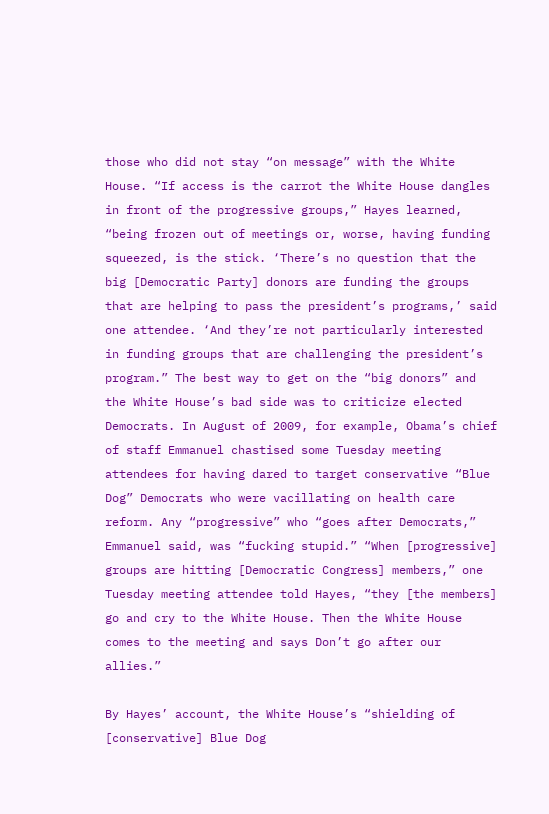those who did not stay “on message” with the White House. “If access is the carrot the White House dangles in front of the progressive groups,” Hayes learned, “being frozen out of meetings or, worse, having funding squeezed, is the stick. ‘There’s no question that the big [Democratic Party] donors are funding the groups that are helping to pass the president’s programs,’ said one attendee. ‘And they’re not particularly interested in funding groups that are challenging the president’s program.” The best way to get on the “big donors” and the White House’s bad side was to criticize elected Democrats. In August of 2009, for example, Obama’s chief of staff Emmanuel chastised some Tuesday meeting attendees for having dared to target conservative “Blue Dog” Democrats who were vacillating on health care reform. Any “progressive” who “goes after Democrats,” Emmanuel said, was “fucking stupid.” “When [progressive] groups are hitting [Democratic Congress] members,” one Tuesday meeting attendee told Hayes, “they [the members] go and cry to the White House. Then the White House comes to the meeting and says Don’t go after our allies.”

By Hayes’ account, the White House’s “shielding of [conservative] Blue Dog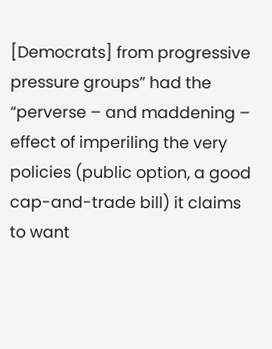[Democrats] from progressive pressure groups” had the “perverse – and maddening – effect of imperiling the very policies (public option, a good cap-and-trade bill) it claims to want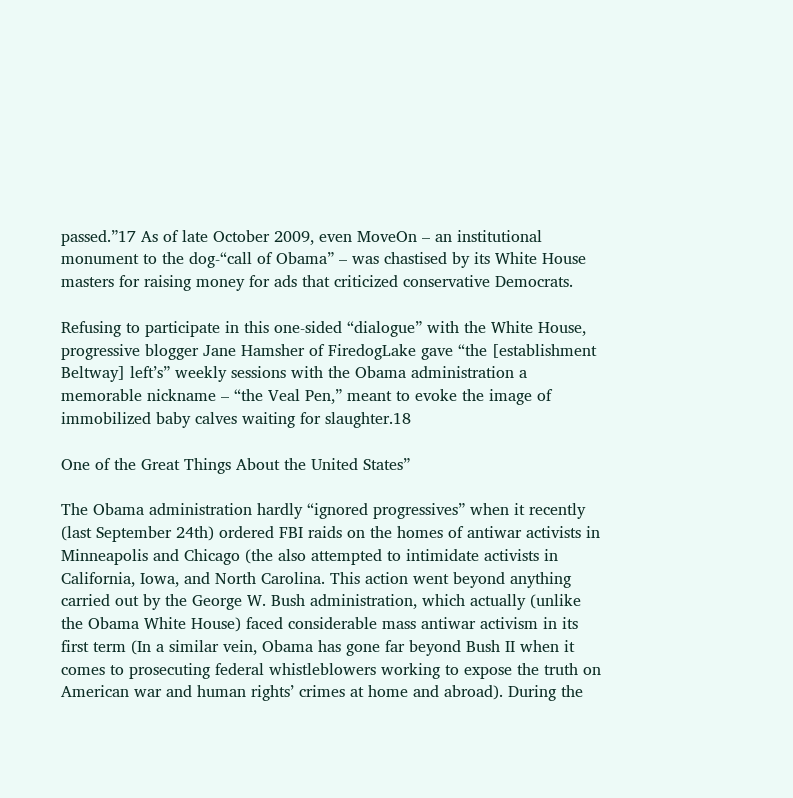passed.”17 As of late October 2009, even MoveOn – an institutional monument to the dog-“call of Obama” – was chastised by its White House masters for raising money for ads that criticized conservative Democrats.

Refusing to participate in this one-sided “dialogue” with the White House, progressive blogger Jane Hamsher of FiredogLake gave “the [establishment Beltway] left’s” weekly sessions with the Obama administration a memorable nickname – “the Veal Pen,” meant to evoke the image of immobilized baby calves waiting for slaughter.18

One of the Great Things About the United States”

The Obama administration hardly “ignored progressives” when it recently (last September 24th) ordered FBI raids on the homes of antiwar activists in Minneapolis and Chicago (the also attempted to intimidate activists in California, Iowa, and North Carolina. This action went beyond anything carried out by the George W. Bush administration, which actually (unlike the Obama White House) faced considerable mass antiwar activism in its first term (In a similar vein, Obama has gone far beyond Bush II when it comes to prosecuting federal whistleblowers working to expose the truth on American war and human rights’ crimes at home and abroad). During the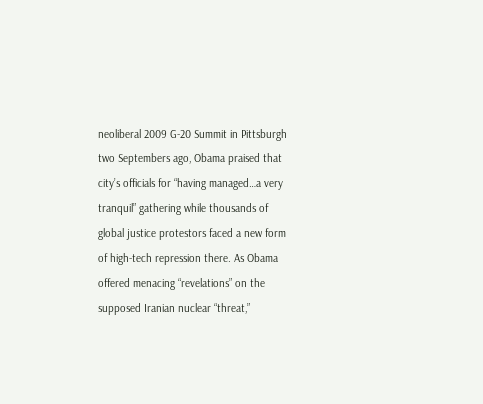neoliberal 2009 G-20 Summit in Pittsburgh two Septembers ago, Obama praised that city’s officials for “having managed…a very tranquil” gathering while thousands of global justice protestors faced a new form of high-tech repression there. As Obama offered menacing “revelations” on the supposed Iranian nuclear “threat,”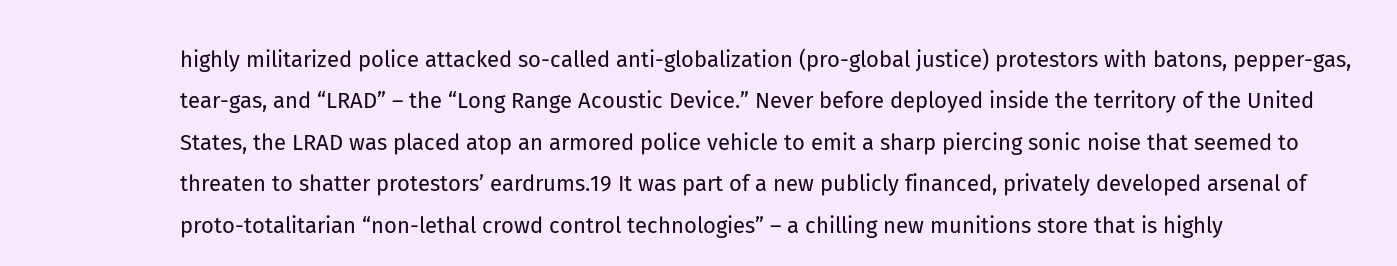highly militarized police attacked so-called anti-globalization (pro-global justice) protestors with batons, pepper-gas, tear-gas, and “LRAD” – the “Long Range Acoustic Device.” Never before deployed inside the territory of the United States, the LRAD was placed atop an armored police vehicle to emit a sharp piercing sonic noise that seemed to threaten to shatter protestors’ eardrums.19 It was part of a new publicly financed, privately developed arsenal of proto-totalitarian “non-lethal crowd control technologies” – a chilling new munitions store that is highly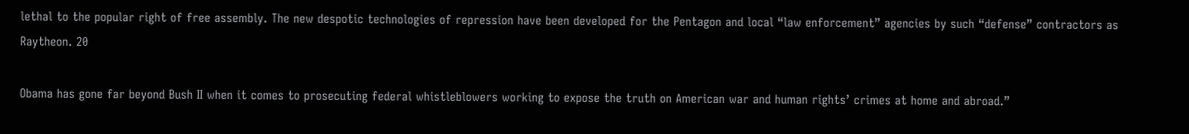lethal to the popular right of free assembly. The new despotic technologies of repression have been developed for the Pentagon and local “law enforcement” agencies by such “defense” contractors as Raytheon. 20

Obama has gone far beyond Bush II when it comes to prosecuting federal whistleblowers working to expose the truth on American war and human rights’ crimes at home and abroad.”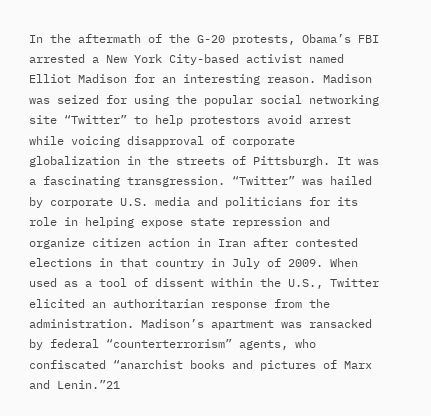In the aftermath of the G-20 protests, Obama’s FBI arrested a New York City-based activist named Elliot Madison for an interesting reason. Madison was seized for using the popular social networking site “Twitter” to help protestors avoid arrest while voicing disapproval of corporate globalization in the streets of Pittsburgh. It was a fascinating transgression. “Twitter” was hailed by corporate U.S. media and politicians for its role in helping expose state repression and organize citizen action in Iran after contested elections in that country in July of 2009. When used as a tool of dissent within the U.S., Twitter elicited an authoritarian response from the administration. Madison’s apartment was ransacked by federal “counterterrorism” agents, who confiscated “anarchist books and pictures of Marx and Lenin.”21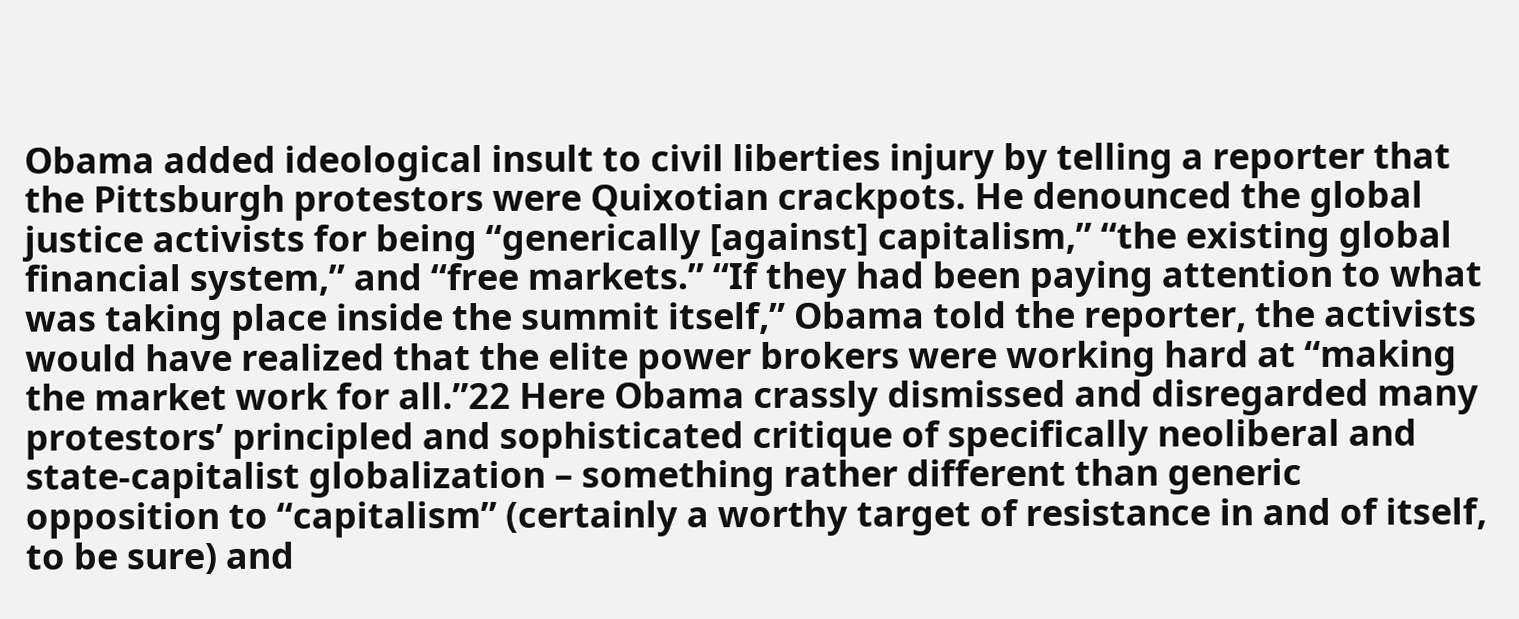Obama added ideological insult to civil liberties injury by telling a reporter that the Pittsburgh protestors were Quixotian crackpots. He denounced the global justice activists for being “generically [against] capitalism,” “the existing global financial system,” and “free markets.” “If they had been paying attention to what was taking place inside the summit itself,” Obama told the reporter, the activists would have realized that the elite power brokers were working hard at “making the market work for all.”22 Here Obama crassly dismissed and disregarded many protestors’ principled and sophisticated critique of specifically neoliberal and state-capitalist globalization – something rather different than generic opposition to “capitalism” (certainly a worthy target of resistance in and of itself, to be sure) and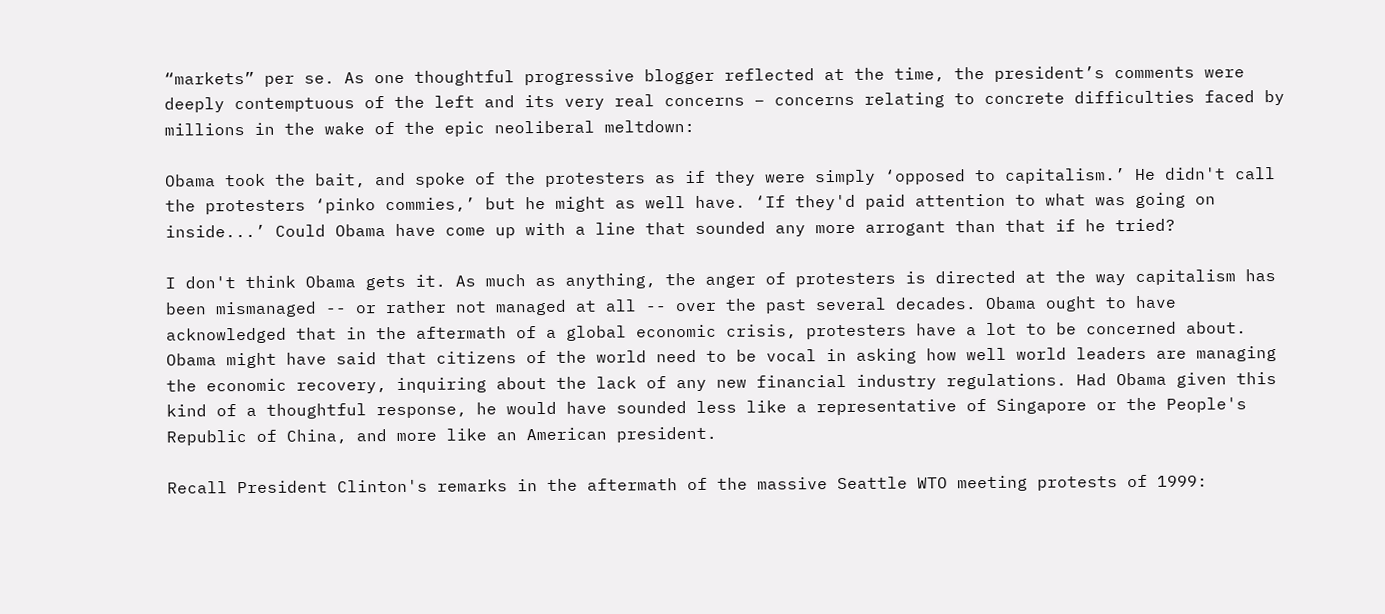“markets” per se. As one thoughtful progressive blogger reflected at the time, the president’s comments were deeply contemptuous of the left and its very real concerns – concerns relating to concrete difficulties faced by millions in the wake of the epic neoliberal meltdown:

Obama took the bait, and spoke of the protesters as if they were simply ‘opposed to capitalism.’ He didn't call the protesters ‘pinko commies,’ but he might as well have. ‘If they'd paid attention to what was going on inside...’ Could Obama have come up with a line that sounded any more arrogant than that if he tried?

I don't think Obama gets it. As much as anything, the anger of protesters is directed at the way capitalism has been mismanaged -- or rather not managed at all -- over the past several decades. Obama ought to have acknowledged that in the aftermath of a global economic crisis, protesters have a lot to be concerned about. Obama might have said that citizens of the world need to be vocal in asking how well world leaders are managing the economic recovery, inquiring about the lack of any new financial industry regulations. Had Obama given this kind of a thoughtful response, he would have sounded less like a representative of Singapore or the People's Republic of China, and more like an American president.

Recall President Clinton's remarks in the aftermath of the massive Seattle WTO meeting protests of 1999: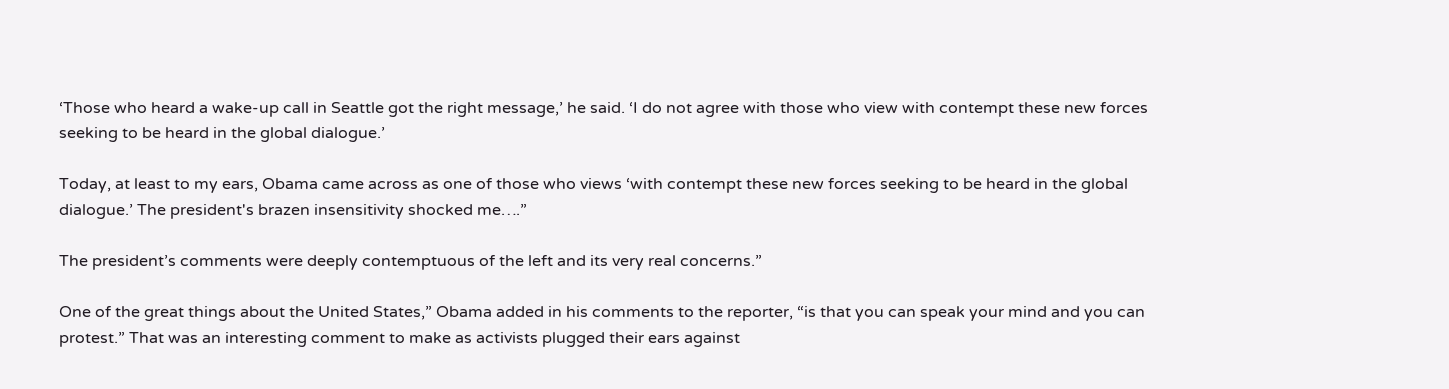‘Those who heard a wake-up call in Seattle got the right message,’ he said. ‘I do not agree with those who view with contempt these new forces seeking to be heard in the global dialogue.’

Today, at least to my ears, Obama came across as one of those who views ‘with contempt these new forces seeking to be heard in the global dialogue.’ The president's brazen insensitivity shocked me….”

The president’s comments were deeply contemptuous of the left and its very real concerns.”

One of the great things about the United States,” Obama added in his comments to the reporter, “is that you can speak your mind and you can protest.” That was an interesting comment to make as activists plugged their ears against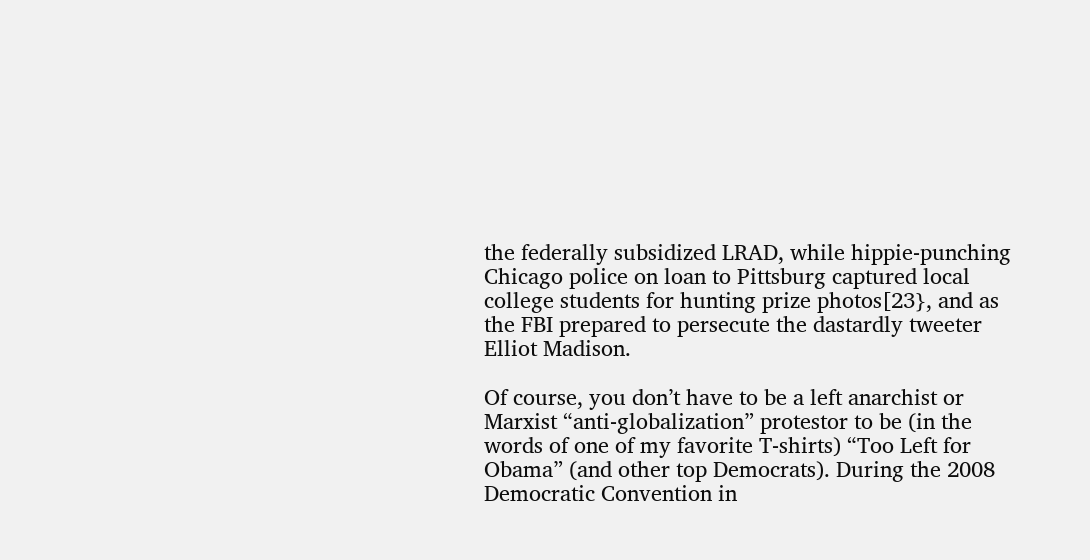the federally subsidized LRAD, while hippie-punching Chicago police on loan to Pittsburg captured local college students for hunting prize photos[23}, and as the FBI prepared to persecute the dastardly tweeter Elliot Madison.

Of course, you don’t have to be a left anarchist or Marxist “anti-globalization” protestor to be (in the words of one of my favorite T-shirts) “Too Left for Obama” (and other top Democrats). During the 2008 Democratic Convention in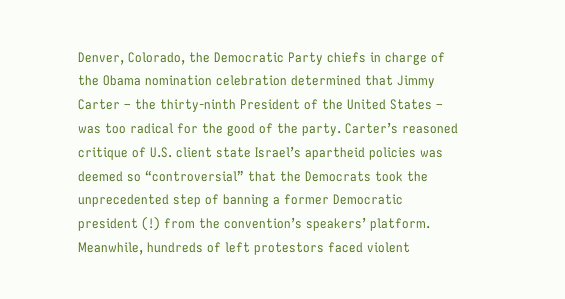Denver, Colorado, the Democratic Party chiefs in charge of the Obama nomination celebration determined that Jimmy Carter – the thirty-ninth President of the United States – was too radical for the good of the party. Carter’s reasoned critique of U.S. client state Israel’s apartheid policies was deemed so “controversial” that the Democrats took the unprecedented step of banning a former Democratic president (!) from the convention’s speakers’ platform. Meanwhile, hundreds of left protestors faced violent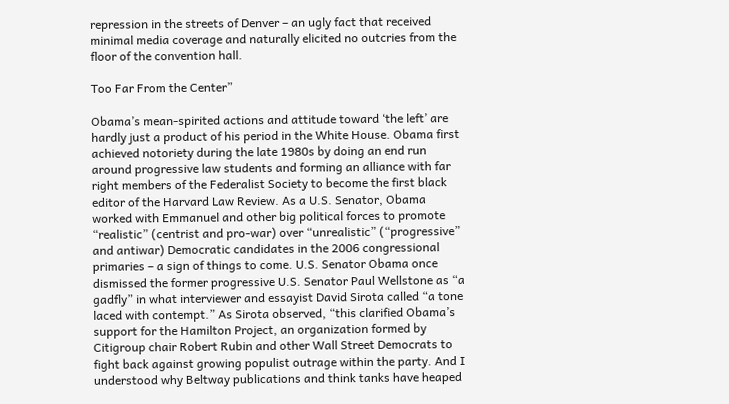repression in the streets of Denver – an ugly fact that received minimal media coverage and naturally elicited no outcries from the floor of the convention hall.

Too Far From the Center”

Obama’s mean-spirited actions and attitude toward ‘the left’ are hardly just a product of his period in the White House. Obama first achieved notoriety during the late 1980s by doing an end run around progressive law students and forming an alliance with far right members of the Federalist Society to become the first black editor of the Harvard Law Review. As a U.S. Senator, Obama worked with Emmanuel and other big political forces to promote “realistic” (centrist and pro-war) over “unrealistic” (“progressive” and antiwar) Democratic candidates in the 2006 congressional primaries – a sign of things to come. U.S. Senator Obama once dismissed the former progressive U.S. Senator Paul Wellstone as “a gadfly” in what interviewer and essayist David Sirota called “a tone laced with contempt.” As Sirota observed, “this clarified Obama’s support for the Hamilton Project, an organization formed by Citigroup chair Robert Rubin and other Wall Street Democrats to fight back against growing populist outrage within the party. And I understood why Beltway publications and think tanks have heaped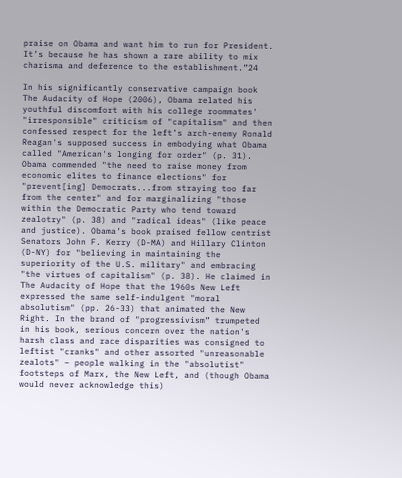praise on Obama and want him to run for President. It’s because he has shown a rare ability to mix charisma and deference to the establishment.”24

In his significantly conservative campaign book The Audacity of Hope (2006), Obama related his youthful discomfort with his college roommates' "irresponsible" criticism of "capitalism" and then confessed respect for the left’s arch-enemy Ronald Reagan's supposed success in embodying what Obama called "American's longing for order" (p. 31). Obama commended "the need to raise money from economic elites to finance elections" for "prevent[ing] Democrats...from straying too far from the center" and for marginalizing "those within the Democratic Party who tend toward zealotry" (p. 38) and "radical ideas" (like peace and justice). Obama’s book praised fellow centrist Senators John F. Kerry (D-MA) and Hillary Clinton (D-NY) for "believing in maintaining the superiority of the U.S. military" and embracing "the virtues of capitalism" (p. 38). He claimed in The Audacity of Hope that the 1960s New Left expressed the same self-indulgent "moral absolutism" (pp. 26-33) that animated the New Right. In the brand of "progressivism” trumpeted in his book, serious concern over the nation's harsh class and race disparities was consigned to leftist "cranks" and other assorted "unreasonable zealots" – people walking in the "absolutist" footsteps of Marx, the New Left, and (though Obama would never acknowledge this)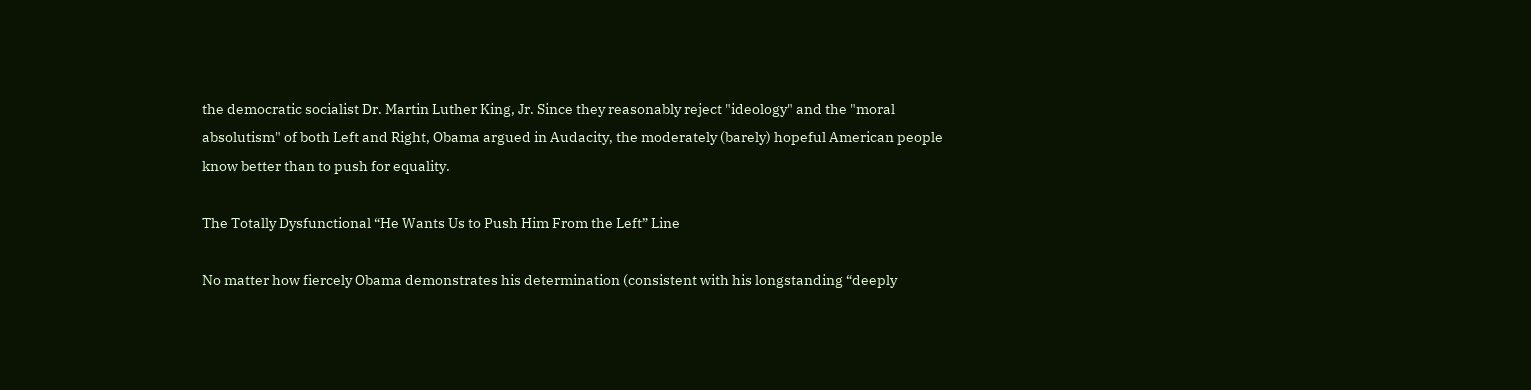the democratic socialist Dr. Martin Luther King, Jr. Since they reasonably reject "ideology" and the "moral absolutism" of both Left and Right, Obama argued in Audacity, the moderately (barely) hopeful American people know better than to push for equality.

The Totally Dysfunctional “He Wants Us to Push Him From the Left” Line

No matter how fiercely Obama demonstrates his determination (consistent with his longstanding “deeply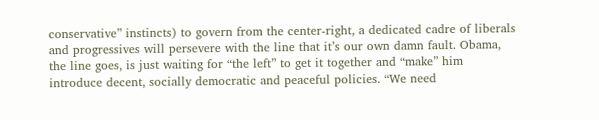conservative” instincts) to govern from the center-right, a dedicated cadre of liberals and progressives will persevere with the line that it’s our own damn fault. Obama, the line goes, is just waiting for “the left” to get it together and “make” him introduce decent, socially democratic and peaceful policies. “We need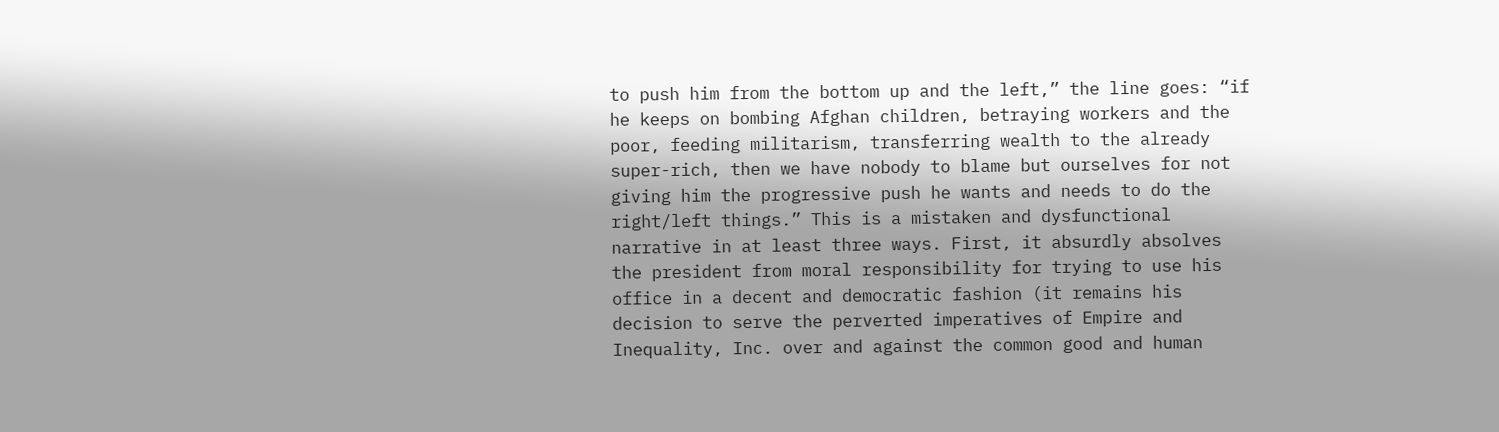to push him from the bottom up and the left,” the line goes: “if he keeps on bombing Afghan children, betraying workers and the poor, feeding militarism, transferring wealth to the already super-rich, then we have nobody to blame but ourselves for not giving him the progressive push he wants and needs to do the right/left things.” This is a mistaken and dysfunctional narrative in at least three ways. First, it absurdly absolves the president from moral responsibility for trying to use his office in a decent and democratic fashion (it remains his decision to serve the perverted imperatives of Empire and Inequality, Inc. over and against the common good and human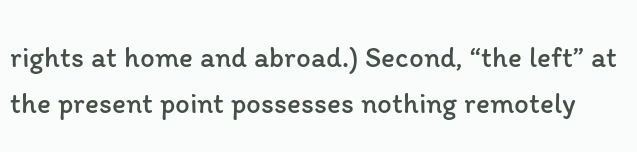rights at home and abroad.) Second, “the left” at the present point possesses nothing remotely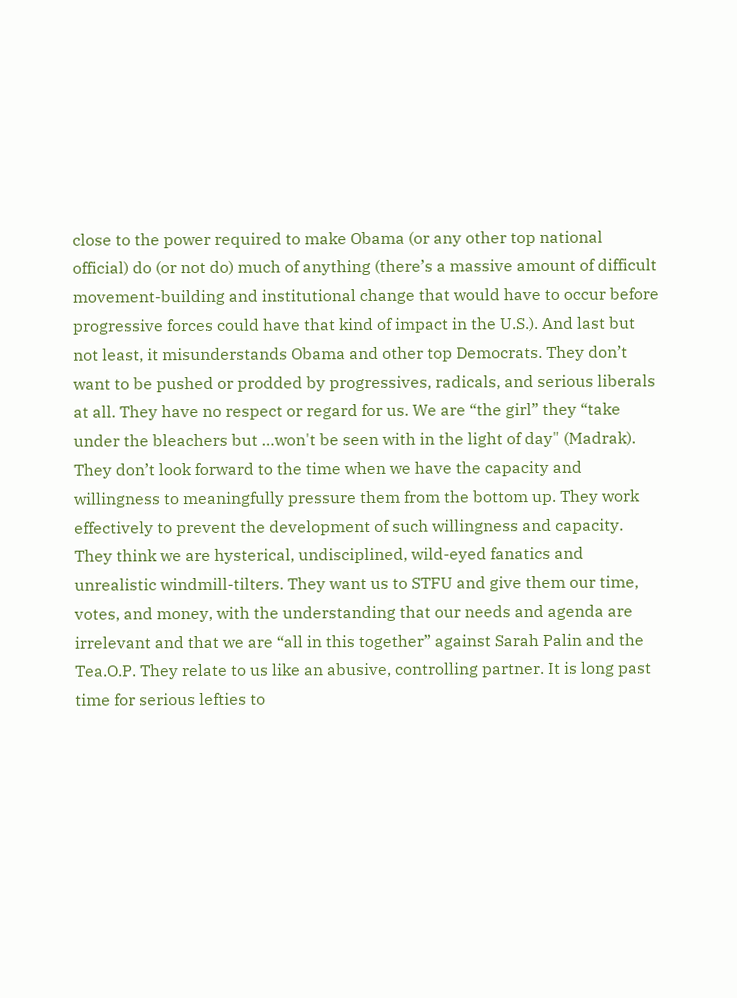close to the power required to make Obama (or any other top national official) do (or not do) much of anything (there’s a massive amount of difficult movement-building and institutional change that would have to occur before progressive forces could have that kind of impact in the U.S.). And last but not least, it misunderstands Obama and other top Democrats. They don’t want to be pushed or prodded by progressives, radicals, and serious liberals at all. They have no respect or regard for us. We are “the girl” they “take under the bleachers but …won't be seen with in the light of day" (Madrak). They don’t look forward to the time when we have the capacity and willingness to meaningfully pressure them from the bottom up. They work effectively to prevent the development of such willingness and capacity. They think we are hysterical, undisciplined, wild-eyed fanatics and unrealistic windmill-tilters. They want us to STFU and give them our time, votes, and money, with the understanding that our needs and agenda are irrelevant and that we are “all in this together” against Sarah Palin and the Tea.O.P. They relate to us like an abusive, controlling partner. It is long past time for serious lefties to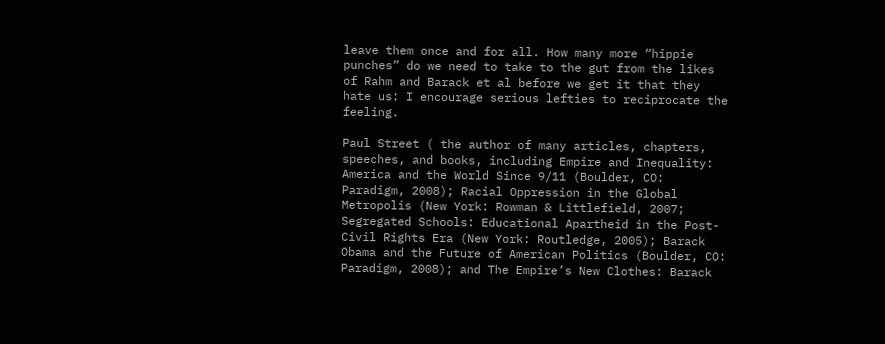leave them once and for all. How many more “hippie punches” do we need to take to the gut from the likes of Rahm and Barack et al before we get it that they hate us: I encourage serious lefties to reciprocate the feeling.

Paul Street ( the author of many articles, chapters, speeches, and books, including Empire and Inequality: America and the World Since 9/11 (Boulder, CO: Paradigm, 2008); Racial Oppression in the Global Metropolis (New York: Rowman & Littlefield, 2007; Segregated Schools: Educational Apartheid in the Post-Civil Rights Era (New York: Routledge, 2005); Barack Obama and the Future of American Politics (Boulder, CO: Paradigm, 2008); and The Empire’s New Clothes: Barack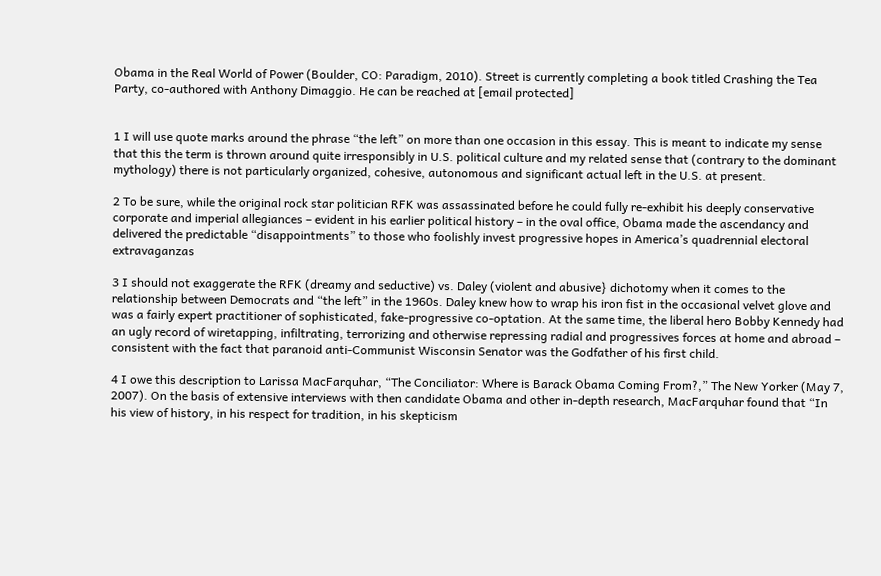Obama in the Real World of Power (Boulder, CO: Paradigm, 2010). Street is currently completing a book titled Crashing the Tea Party, co-authored with Anthony Dimaggio. He can be reached at [email protected]


1 I will use quote marks around the phrase “the left” on more than one occasion in this essay. This is meant to indicate my sense that this the term is thrown around quite irresponsibly in U.S. political culture and my related sense that (contrary to the dominant mythology) there is not particularly organized, cohesive, autonomous and significant actual left in the U.S. at present.

2 To be sure, while the original rock star politician RFK was assassinated before he could fully re-exhibit his deeply conservative corporate and imperial allegiances – evident in his earlier political history – in the oval office, Obama made the ascendancy and delivered the predictable “disappointments” to those who foolishly invest progressive hopes in America’s quadrennial electoral extravaganzas

3 I should not exaggerate the RFK (dreamy and seductive) vs. Daley (violent and abusive} dichotomy when it comes to the relationship between Democrats and “the left” in the 1960s. Daley knew how to wrap his iron fist in the occasional velvet glove and was a fairly expert practitioner of sophisticated, fake-progressive co-optation. At the same time, the liberal hero Bobby Kennedy had an ugly record of wiretapping, infiltrating, terrorizing and otherwise repressing radial and progressives forces at home and abroad – consistent with the fact that paranoid anti-Communist Wisconsin Senator was the Godfather of his first child.

4 I owe this description to Larissa MacFarquhar, “The Conciliator: Where is Barack Obama Coming From?,” The New Yorker (May 7, 2007). On the basis of extensive interviews with then candidate Obama and other in-depth research, MacFarquhar found that “In his view of history, in his respect for tradition, in his skepticism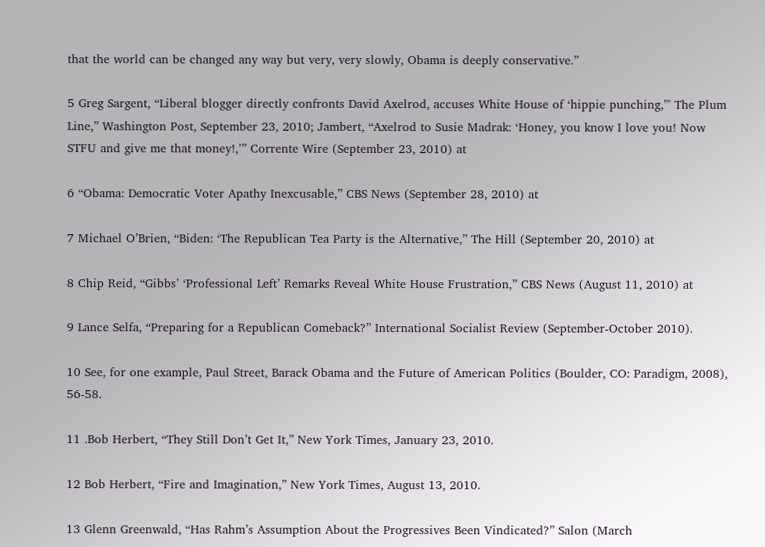that the world can be changed any way but very, very slowly, Obama is deeply conservative.”

5 Greg Sargent, “Liberal blogger directly confronts David Axelrod, accuses White House of ‘hippie punching,’" The Plum Line,” Washington Post, September 23, 2010; Jambert, “Axelrod to Susie Madrak: ‘Honey, you know I love you! Now STFU and give me that money!,’” Corrente Wire (September 23, 2010) at

6 “Obama: Democratic Voter Apathy Inexcusable,” CBS News (September 28, 2010) at

7 Michael O’Brien, “Biden: ‘The Republican Tea Party is the Alternative,” The Hill (September 20, 2010) at

8 Chip Reid, “Gibbs’ ‘Professional Left’ Remarks Reveal White House Frustration,” CBS News (August 11, 2010) at

9 Lance Selfa, “Preparing for a Republican Comeback?” International Socialist Review (September-October 2010).

10 See, for one example, Paul Street, Barack Obama and the Future of American Politics (Boulder, CO: Paradigm, 2008), 56-58.

11 .Bob Herbert, “They Still Don’t Get It,” New York Times, January 23, 2010.

12 Bob Herbert, “Fire and Imagination,” New York Times, August 13, 2010.

13 Glenn Greenwald, “Has Rahm’s Assumption About the Progressives Been Vindicated?” Salon (March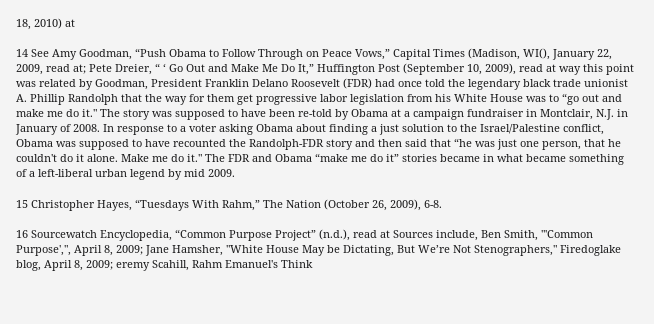18, 2010) at

14 See Amy Goodman, “Push Obama to Follow Through on Peace Vows,” Capital Times (Madison, WI(), January 22, 2009, read at; Pete Dreier, “ ‘ Go Out and Make Me Do It,” Huffington Post (September 10, 2009), read at way this point was related by Goodman, President Franklin Delano Roosevelt (FDR) had once told the legendary black trade unionist A. Phillip Randolph that the way for them get progressive labor legislation from his White House was to “go out and make me do it." The story was supposed to have been re-told by Obama at a campaign fundraiser in Montclair, N.J. in January of 2008. In response to a voter asking Obama about finding a just solution to the Israel/Palestine conflict, Obama was supposed to have recounted the Randolph-FDR story and then said that “he was just one person, that he couldn't do it alone. Make me do it." The FDR and Obama “make me do it” stories became in what became something of a left-liberal urban legend by mid 2009.

15 Christopher Hayes, “Tuesdays With Rahm,” The Nation (October 26, 2009), 6-8.

16 Sourcewatch Encyclopedia, “Common Purpose Project” (n.d.), read at Sources include, Ben Smith, "'Common Purpose',", April 8, 2009; Jane Hamsher, "White House May be Dictating, But We’re Not Stenographers," Firedoglake blog, April 8, 2009; eremy Scahill, Rahm Emanuel's Think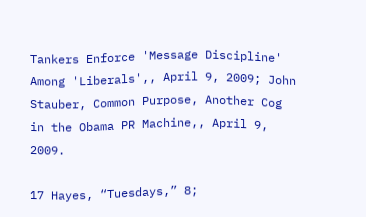Tankers Enforce 'Message Discipline' Among 'Liberals',, April 9, 2009; John Stauber, Common Purpose, Another Cog in the Obama PR Machine,, April 9, 2009.

17 Hayes, “Tuesdays,” 8;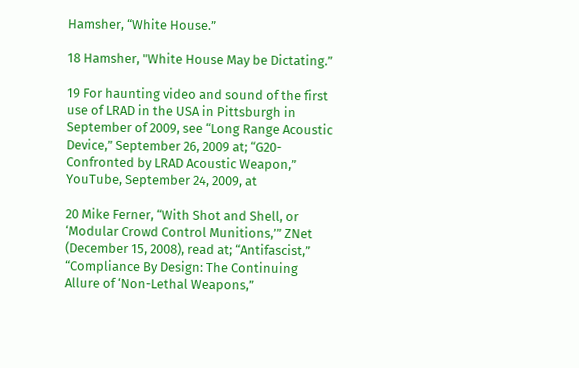Hamsher, “White House.”

18 Hamsher, "White House May be Dictating.”

19 For haunting video and sound of the first use of LRAD in the USA in Pittsburgh in September of 2009, see “Long Range Acoustic Device,” September 26, 2009 at; “G20- Confronted by LRAD Acoustic Weapon,” YouTube, September 24, 2009, at

20 Mike Ferner, “With Shot and Shell, or ‘Modular Crowd Control Munitions,’” ZNet (December 15, 2008), read at; “Antifascist,” “Compliance By Design: The Continuing Allure of ‘Non-Lethal Weapons,”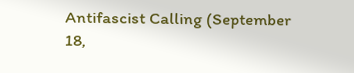Antifascist Calling (September 18,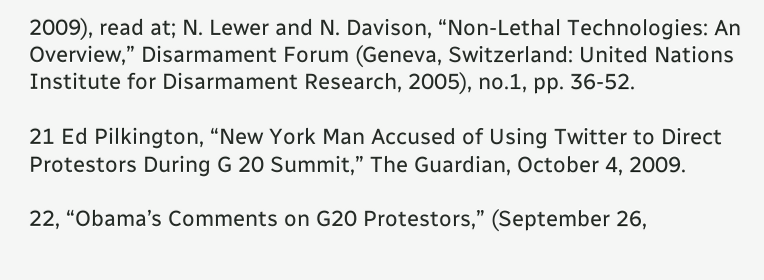2009), read at; N. Lewer and N. Davison, “Non-Lethal Technologies: An Overview,” Disarmament Forum (Geneva, Switzerland: United Nations Institute for Disarmament Research, 2005), no.1, pp. 36-52.

21 Ed Pilkington, “New York Man Accused of Using Twitter to Direct Protestors During G 20 Summit,” The Guardian, October 4, 2009.

22, “Obama’s Comments on G20 Protestors,” (September 26,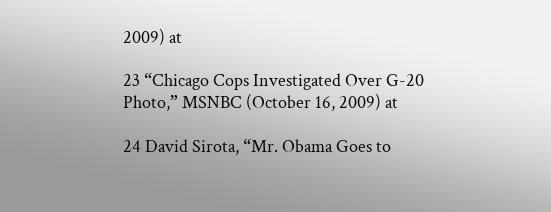2009) at

23 “Chicago Cops Investigated Over G-20 Photo,” MSNBC (October 16, 2009) at

24 David Sirota, “Mr. Obama Goes to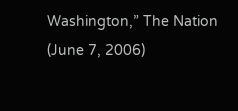Washington,” The Nation (June 7, 2006)